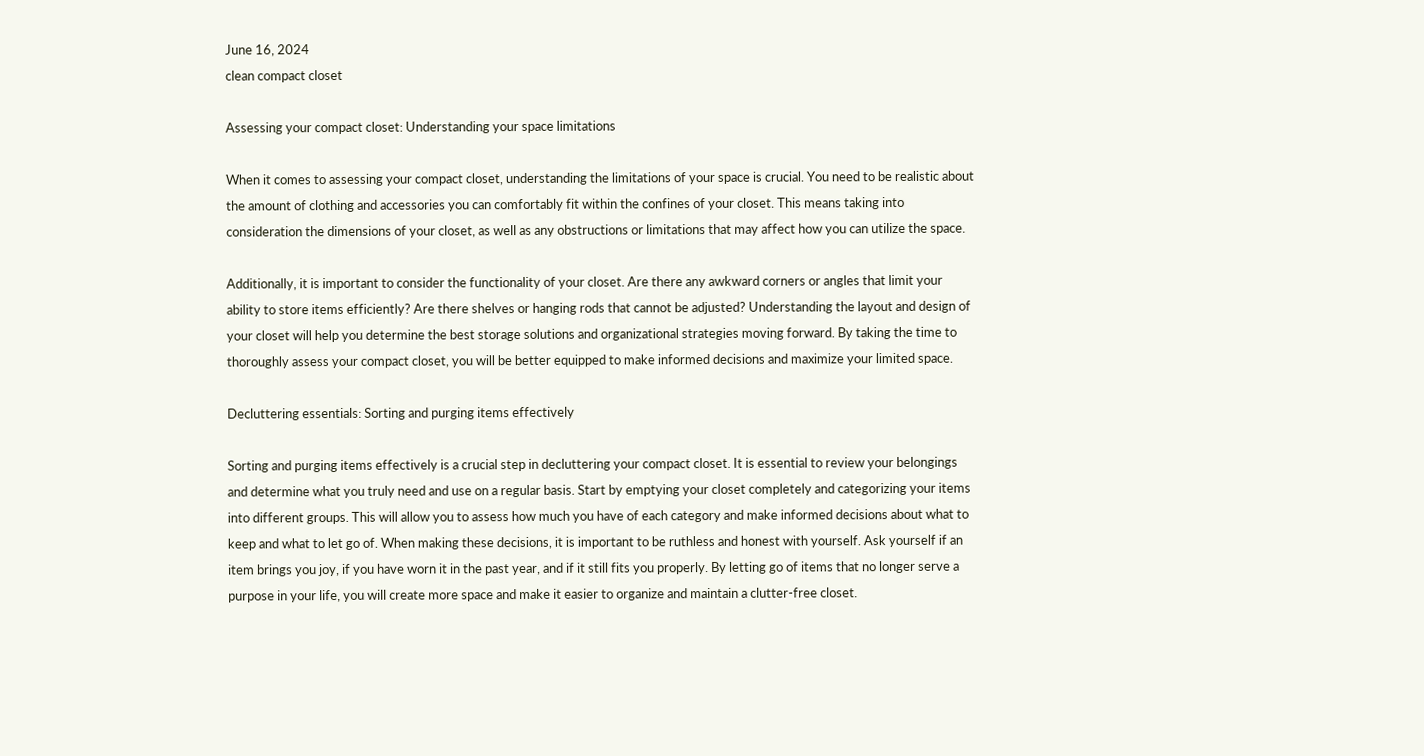June 16, 2024
clean compact closet

Assessing your compact closet: Understanding your space limitations

When it comes to assessing your compact closet, understanding the limitations of your space is crucial. You need to be realistic about the amount of clothing and accessories you can comfortably fit within the confines of your closet. This means taking into consideration the dimensions of your closet, as well as any obstructions or limitations that may affect how you can utilize the space.

Additionally, it is important to consider the functionality of your closet. Are there any awkward corners or angles that limit your ability to store items efficiently? Are there shelves or hanging rods that cannot be adjusted? Understanding the layout and design of your closet will help you determine the best storage solutions and organizational strategies moving forward. By taking the time to thoroughly assess your compact closet, you will be better equipped to make informed decisions and maximize your limited space.

Decluttering essentials: Sorting and purging items effectively

Sorting and purging items effectively is a crucial step in decluttering your compact closet. It is essential to review your belongings and determine what you truly need and use on a regular basis. Start by emptying your closet completely and categorizing your items into different groups. This will allow you to assess how much you have of each category and make informed decisions about what to keep and what to let go of. When making these decisions, it is important to be ruthless and honest with yourself. Ask yourself if an item brings you joy, if you have worn it in the past year, and if it still fits you properly. By letting go of items that no longer serve a purpose in your life, you will create more space and make it easier to organize and maintain a clutter-free closet.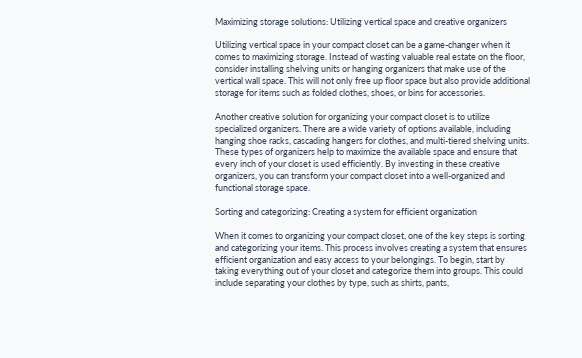Maximizing storage solutions: Utilizing vertical space and creative organizers

Utilizing vertical space in your compact closet can be a game-changer when it comes to maximizing storage. Instead of wasting valuable real estate on the floor, consider installing shelving units or hanging organizers that make use of the vertical wall space. This will not only free up floor space but also provide additional storage for items such as folded clothes, shoes, or bins for accessories.

Another creative solution for organizing your compact closet is to utilize specialized organizers. There are a wide variety of options available, including hanging shoe racks, cascading hangers for clothes, and multi-tiered shelving units. These types of organizers help to maximize the available space and ensure that every inch of your closet is used efficiently. By investing in these creative organizers, you can transform your compact closet into a well-organized and functional storage space.

Sorting and categorizing: Creating a system for efficient organization

When it comes to organizing your compact closet, one of the key steps is sorting and categorizing your items. This process involves creating a system that ensures efficient organization and easy access to your belongings. To begin, start by taking everything out of your closet and categorize them into groups. This could include separating your clothes by type, such as shirts, pants,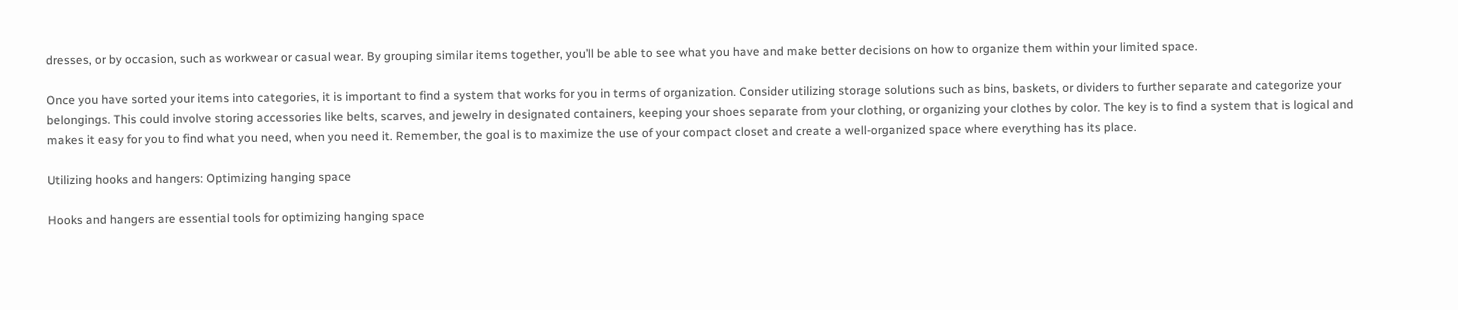dresses, or by occasion, such as workwear or casual wear. By grouping similar items together, you’ll be able to see what you have and make better decisions on how to organize them within your limited space.

Once you have sorted your items into categories, it is important to find a system that works for you in terms of organization. Consider utilizing storage solutions such as bins, baskets, or dividers to further separate and categorize your belongings. This could involve storing accessories like belts, scarves, and jewelry in designated containers, keeping your shoes separate from your clothing, or organizing your clothes by color. The key is to find a system that is logical and makes it easy for you to find what you need, when you need it. Remember, the goal is to maximize the use of your compact closet and create a well-organized space where everything has its place.

Utilizing hooks and hangers: Optimizing hanging space

Hooks and hangers are essential tools for optimizing hanging space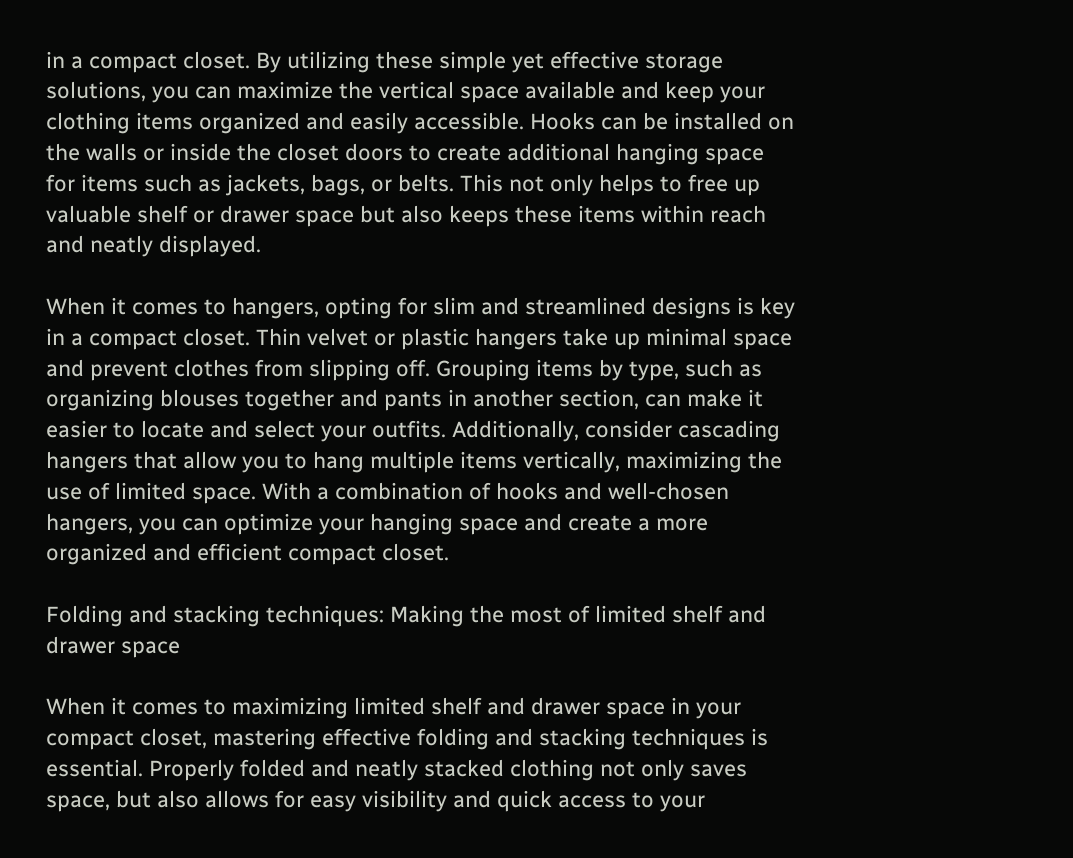in a compact closet. By utilizing these simple yet effective storage solutions, you can maximize the vertical space available and keep your clothing items organized and easily accessible. Hooks can be installed on the walls or inside the closet doors to create additional hanging space for items such as jackets, bags, or belts. This not only helps to free up valuable shelf or drawer space but also keeps these items within reach and neatly displayed.

When it comes to hangers, opting for slim and streamlined designs is key in a compact closet. Thin velvet or plastic hangers take up minimal space and prevent clothes from slipping off. Grouping items by type, such as organizing blouses together and pants in another section, can make it easier to locate and select your outfits. Additionally, consider cascading hangers that allow you to hang multiple items vertically, maximizing the use of limited space. With a combination of hooks and well-chosen hangers, you can optimize your hanging space and create a more organized and efficient compact closet.

Folding and stacking techniques: Making the most of limited shelf and drawer space

When it comes to maximizing limited shelf and drawer space in your compact closet, mastering effective folding and stacking techniques is essential. Properly folded and neatly stacked clothing not only saves space, but also allows for easy visibility and quick access to your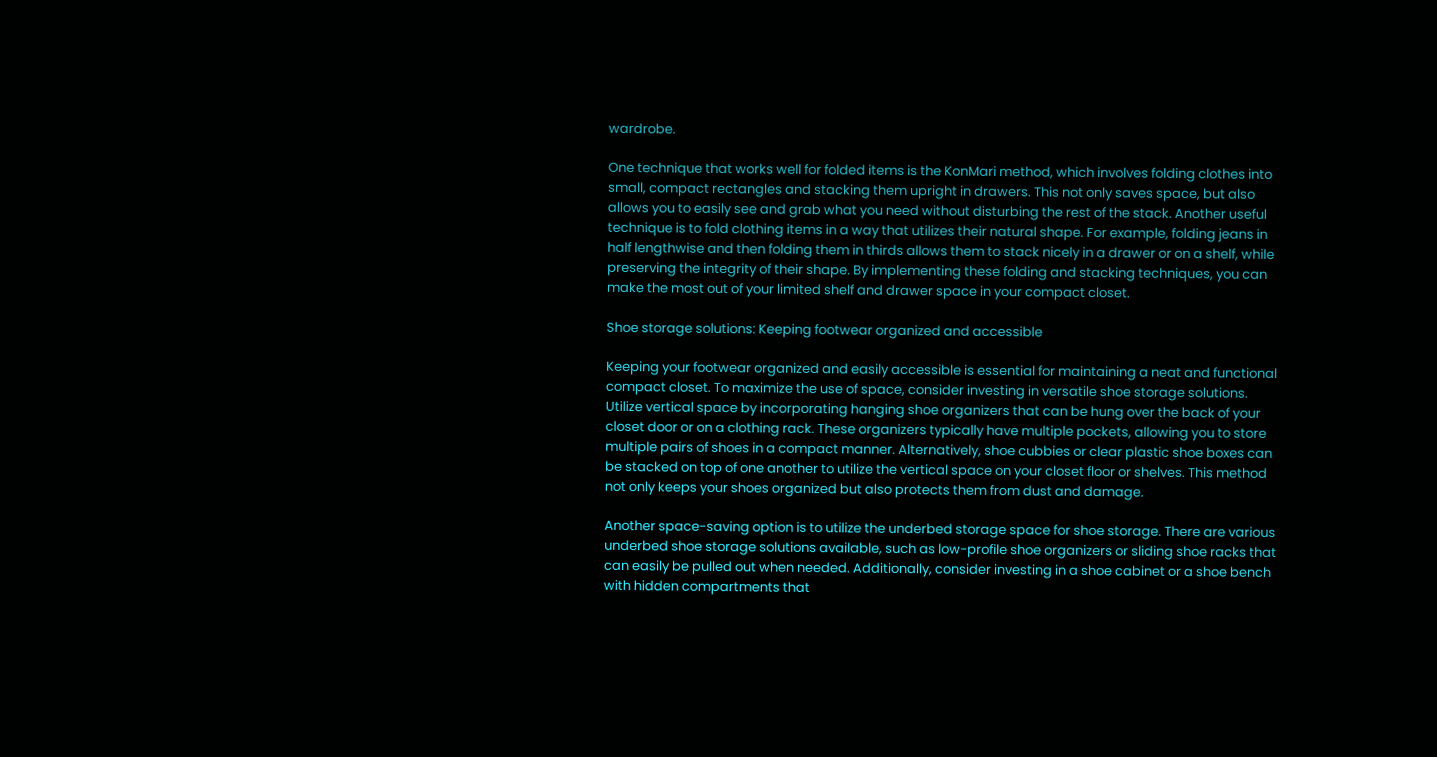wardrobe.

One technique that works well for folded items is the KonMari method, which involves folding clothes into small, compact rectangles and stacking them upright in drawers. This not only saves space, but also allows you to easily see and grab what you need without disturbing the rest of the stack. Another useful technique is to fold clothing items in a way that utilizes their natural shape. For example, folding jeans in half lengthwise and then folding them in thirds allows them to stack nicely in a drawer or on a shelf, while preserving the integrity of their shape. By implementing these folding and stacking techniques, you can make the most out of your limited shelf and drawer space in your compact closet.

Shoe storage solutions: Keeping footwear organized and accessible

Keeping your footwear organized and easily accessible is essential for maintaining a neat and functional compact closet. To maximize the use of space, consider investing in versatile shoe storage solutions. Utilize vertical space by incorporating hanging shoe organizers that can be hung over the back of your closet door or on a clothing rack. These organizers typically have multiple pockets, allowing you to store multiple pairs of shoes in a compact manner. Alternatively, shoe cubbies or clear plastic shoe boxes can be stacked on top of one another to utilize the vertical space on your closet floor or shelves. This method not only keeps your shoes organized but also protects them from dust and damage.

Another space-saving option is to utilize the underbed storage space for shoe storage. There are various underbed shoe storage solutions available, such as low-profile shoe organizers or sliding shoe racks that can easily be pulled out when needed. Additionally, consider investing in a shoe cabinet or a shoe bench with hidden compartments that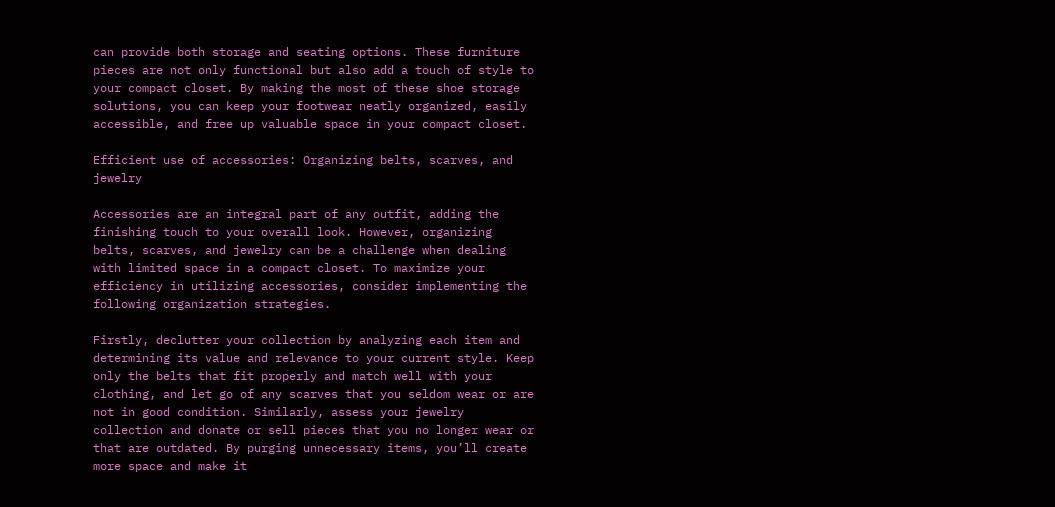can provide both storage and seating options. These furniture pieces are not only functional but also add a touch of style to your compact closet. By making the most of these shoe storage solutions, you can keep your footwear neatly organized, easily accessible, and free up valuable space in your compact closet.

Efficient use of accessories: Organizing belts, scarves, and jewelry

Accessories are an integral part of any outfit, adding the finishing touch to your overall look. However, organizing belts, scarves, and jewelry can be a challenge when dealing with limited space in a compact closet. To maximize your efficiency in utilizing accessories, consider implementing the following organization strategies.

Firstly, declutter your collection by analyzing each item and determining its value and relevance to your current style. Keep only the belts that fit properly and match well with your clothing, and let go of any scarves that you seldom wear or are not in good condition. Similarly, assess your jewelry collection and donate or sell pieces that you no longer wear or that are outdated. By purging unnecessary items, you’ll create more space and make it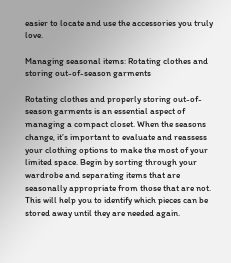easier to locate and use the accessories you truly love.

Managing seasonal items: Rotating clothes and storing out-of-season garments

Rotating clothes and properly storing out-of-season garments is an essential aspect of managing a compact closet. When the seasons change, it’s important to evaluate and reassess your clothing options to make the most of your limited space. Begin by sorting through your wardrobe and separating items that are seasonally appropriate from those that are not. This will help you to identify which pieces can be stored away until they are needed again.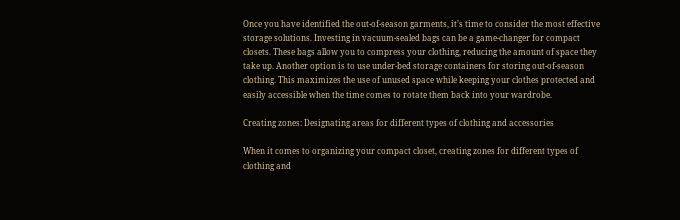Once you have identified the out-of-season garments, it’s time to consider the most effective storage solutions. Investing in vacuum-sealed bags can be a game-changer for compact closets. These bags allow you to compress your clothing, reducing the amount of space they take up. Another option is to use under-bed storage containers for storing out-of-season clothing. This maximizes the use of unused space while keeping your clothes protected and easily accessible when the time comes to rotate them back into your wardrobe.

Creating zones: Designating areas for different types of clothing and accessories

When it comes to organizing your compact closet, creating zones for different types of clothing and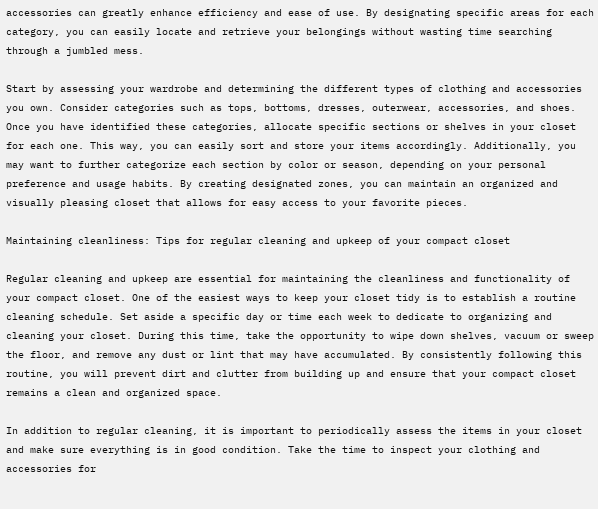accessories can greatly enhance efficiency and ease of use. By designating specific areas for each category, you can easily locate and retrieve your belongings without wasting time searching through a jumbled mess.

Start by assessing your wardrobe and determining the different types of clothing and accessories you own. Consider categories such as tops, bottoms, dresses, outerwear, accessories, and shoes. Once you have identified these categories, allocate specific sections or shelves in your closet for each one. This way, you can easily sort and store your items accordingly. Additionally, you may want to further categorize each section by color or season, depending on your personal preference and usage habits. By creating designated zones, you can maintain an organized and visually pleasing closet that allows for easy access to your favorite pieces.

Maintaining cleanliness: Tips for regular cleaning and upkeep of your compact closet

Regular cleaning and upkeep are essential for maintaining the cleanliness and functionality of your compact closet. One of the easiest ways to keep your closet tidy is to establish a routine cleaning schedule. Set aside a specific day or time each week to dedicate to organizing and cleaning your closet. During this time, take the opportunity to wipe down shelves, vacuum or sweep the floor, and remove any dust or lint that may have accumulated. By consistently following this routine, you will prevent dirt and clutter from building up and ensure that your compact closet remains a clean and organized space.

In addition to regular cleaning, it is important to periodically assess the items in your closet and make sure everything is in good condition. Take the time to inspect your clothing and accessories for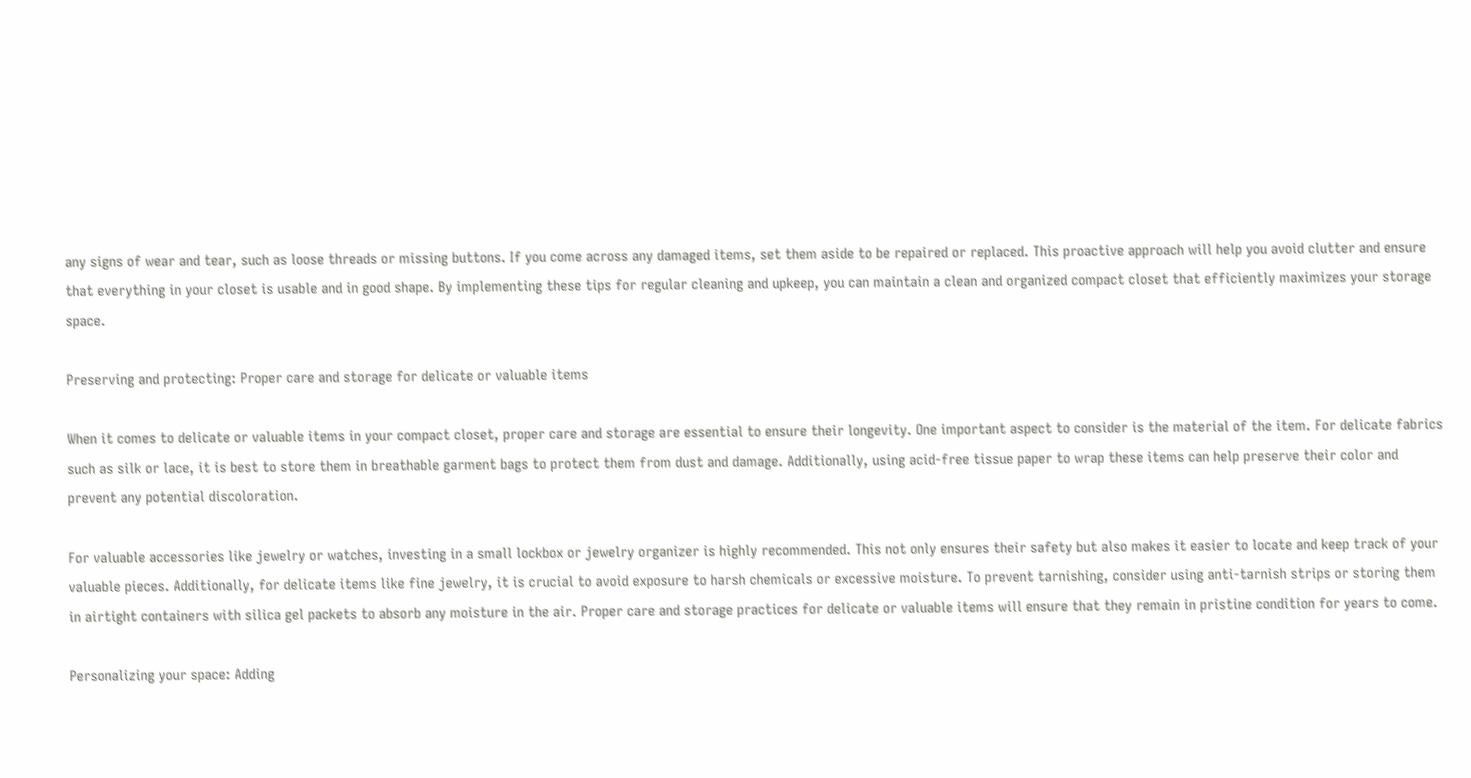any signs of wear and tear, such as loose threads or missing buttons. If you come across any damaged items, set them aside to be repaired or replaced. This proactive approach will help you avoid clutter and ensure that everything in your closet is usable and in good shape. By implementing these tips for regular cleaning and upkeep, you can maintain a clean and organized compact closet that efficiently maximizes your storage space.

Preserving and protecting: Proper care and storage for delicate or valuable items

When it comes to delicate or valuable items in your compact closet, proper care and storage are essential to ensure their longevity. One important aspect to consider is the material of the item. For delicate fabrics such as silk or lace, it is best to store them in breathable garment bags to protect them from dust and damage. Additionally, using acid-free tissue paper to wrap these items can help preserve their color and prevent any potential discoloration.

For valuable accessories like jewelry or watches, investing in a small lockbox or jewelry organizer is highly recommended. This not only ensures their safety but also makes it easier to locate and keep track of your valuable pieces. Additionally, for delicate items like fine jewelry, it is crucial to avoid exposure to harsh chemicals or excessive moisture. To prevent tarnishing, consider using anti-tarnish strips or storing them in airtight containers with silica gel packets to absorb any moisture in the air. Proper care and storage practices for delicate or valuable items will ensure that they remain in pristine condition for years to come.

Personalizing your space: Adding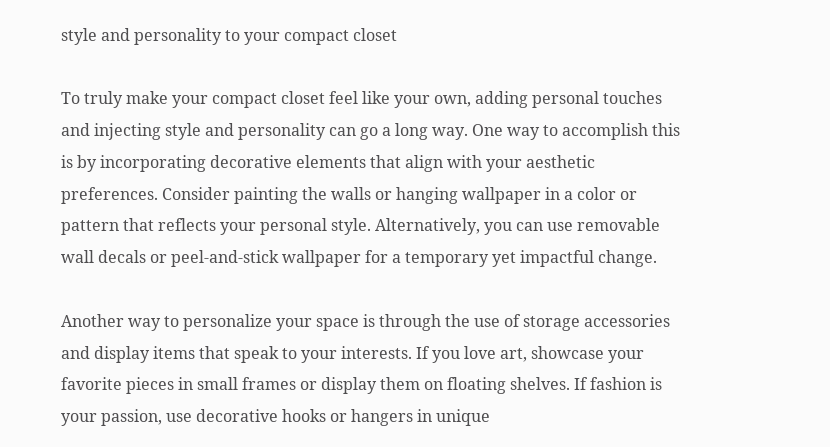style and personality to your compact closet

To truly make your compact closet feel like your own, adding personal touches and injecting style and personality can go a long way. One way to accomplish this is by incorporating decorative elements that align with your aesthetic preferences. Consider painting the walls or hanging wallpaper in a color or pattern that reflects your personal style. Alternatively, you can use removable wall decals or peel-and-stick wallpaper for a temporary yet impactful change.

Another way to personalize your space is through the use of storage accessories and display items that speak to your interests. If you love art, showcase your favorite pieces in small frames or display them on floating shelves. If fashion is your passion, use decorative hooks or hangers in unique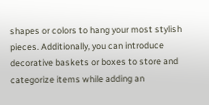shapes or colors to hang your most stylish pieces. Additionally, you can introduce decorative baskets or boxes to store and categorize items while adding an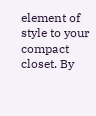element of style to your compact closet. By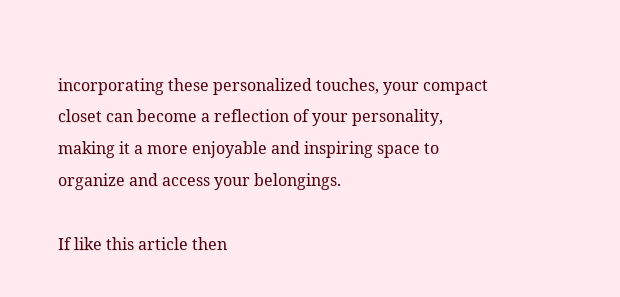incorporating these personalized touches, your compact closet can become a reflection of your personality, making it a more enjoyable and inspiring space to organize and access your belongings.

If like this article then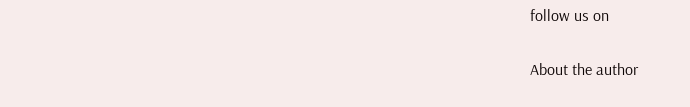follow us on

About the author